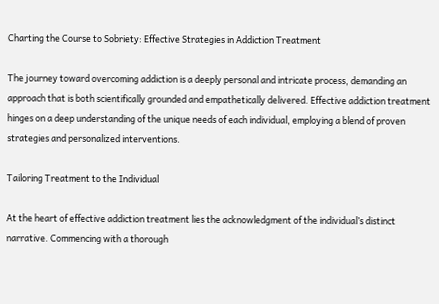Charting the Course to Sobriety: Effective Strategies in Addiction Treatment

The journey toward overcoming addiction is a deeply personal and intricate process, demanding an approach that is both scientifically grounded and empathetically delivered. Effective addiction treatment hinges on a deep understanding of the unique needs of each individual, employing a blend of proven strategies and personalized interventions.

Tailoring Treatment to the Individual

At the heart of effective addiction treatment lies the acknowledgment of the individual’s distinct narrative. Commencing with a thorough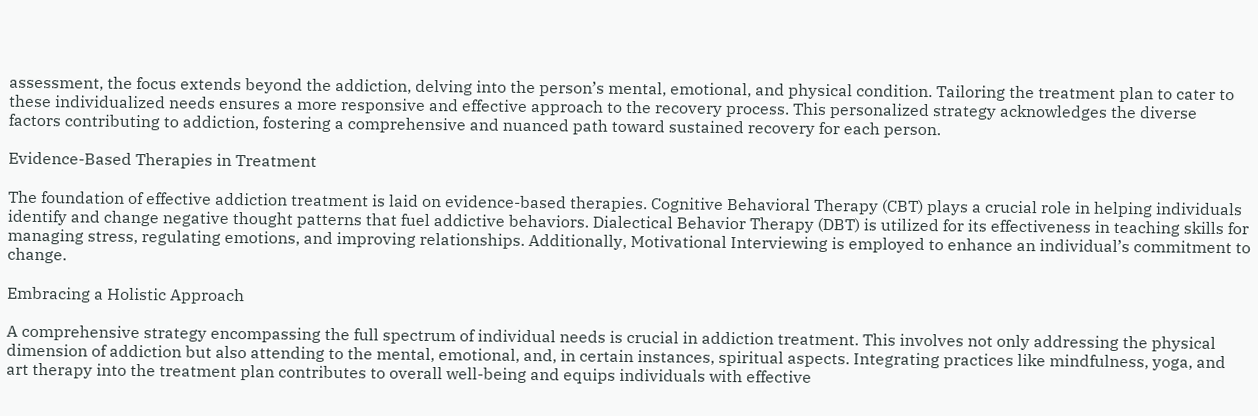assessment, the focus extends beyond the addiction, delving into the person’s mental, emotional, and physical condition. Tailoring the treatment plan to cater to these individualized needs ensures a more responsive and effective approach to the recovery process. This personalized strategy acknowledges the diverse factors contributing to addiction, fostering a comprehensive and nuanced path toward sustained recovery for each person.

Evidence-Based Therapies in Treatment

The foundation of effective addiction treatment is laid on evidence-based therapies. Cognitive Behavioral Therapy (CBT) plays a crucial role in helping individuals identify and change negative thought patterns that fuel addictive behaviors. Dialectical Behavior Therapy (DBT) is utilized for its effectiveness in teaching skills for managing stress, regulating emotions, and improving relationships. Additionally, Motivational Interviewing is employed to enhance an individual’s commitment to change.

Embracing a Holistic Approach

A comprehensive strategy encompassing the full spectrum of individual needs is crucial in addiction treatment. This involves not only addressing the physical dimension of addiction but also attending to the mental, emotional, and, in certain instances, spiritual aspects. Integrating practices like mindfulness, yoga, and art therapy into the treatment plan contributes to overall well-being and equips individuals with effective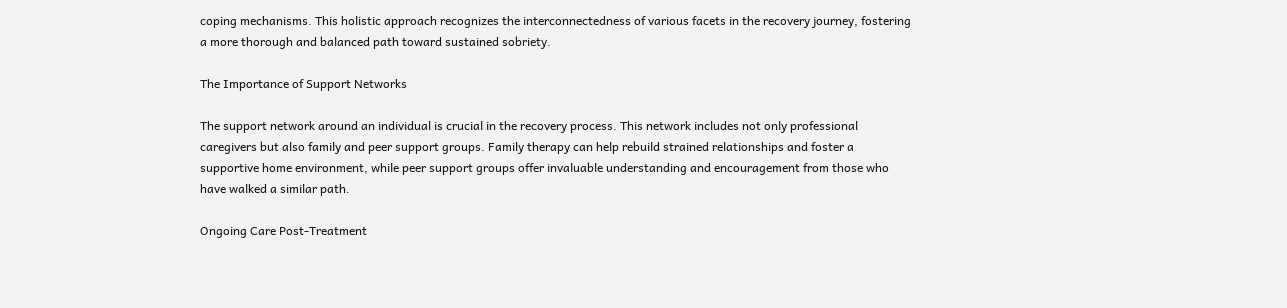coping mechanisms. This holistic approach recognizes the interconnectedness of various facets in the recovery journey, fostering a more thorough and balanced path toward sustained sobriety.

The Importance of Support Networks

The support network around an individual is crucial in the recovery process. This network includes not only professional caregivers but also family and peer support groups. Family therapy can help rebuild strained relationships and foster a supportive home environment, while peer support groups offer invaluable understanding and encouragement from those who have walked a similar path.

Ongoing Care Post-Treatment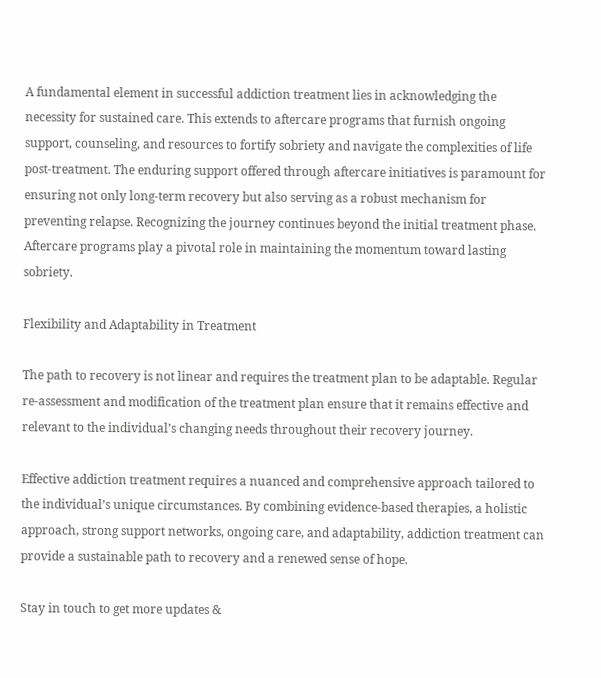A fundamental element in successful addiction treatment lies in acknowledging the necessity for sustained care. This extends to aftercare programs that furnish ongoing support, counseling, and resources to fortify sobriety and navigate the complexities of life post-treatment. The enduring support offered through aftercare initiatives is paramount for ensuring not only long-term recovery but also serving as a robust mechanism for preventing relapse. Recognizing the journey continues beyond the initial treatment phase. Aftercare programs play a pivotal role in maintaining the momentum toward lasting sobriety.

Flexibility and Adaptability in Treatment

The path to recovery is not linear and requires the treatment plan to be adaptable. Regular re-assessment and modification of the treatment plan ensure that it remains effective and relevant to the individual’s changing needs throughout their recovery journey.

Effective addiction treatment requires a nuanced and comprehensive approach tailored to the individual’s unique circumstances. By combining evidence-based therapies, a holistic approach, strong support networks, ongoing care, and adaptability, addiction treatment can provide a sustainable path to recovery and a renewed sense of hope.

Stay in touch to get more updates &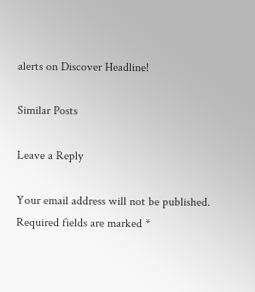alerts on Discover Headline!

Similar Posts

Leave a Reply

Your email address will not be published. Required fields are marked *